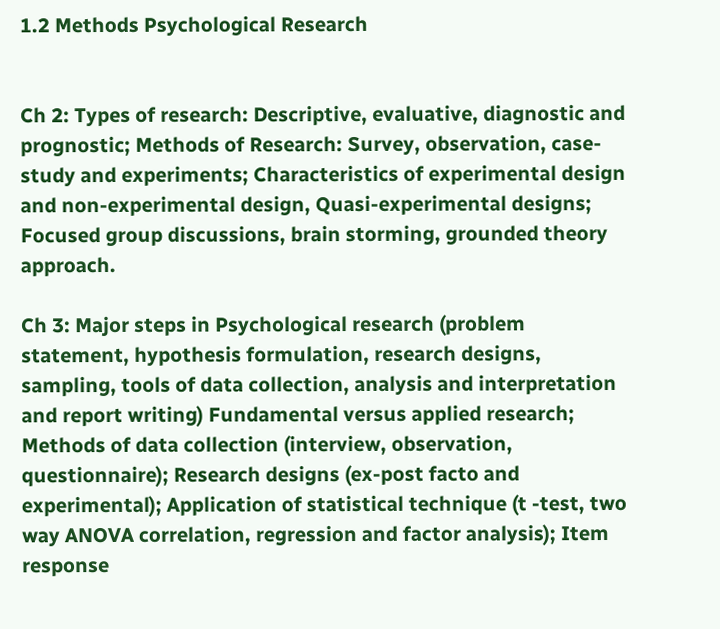1.2 Methods Psychological Research


Ch 2: Types of research: Descriptive, evaluative, diagnostic and prognostic; Methods of Research: Survey, observation, case-study and experiments; Characteristics of experimental design and non-experimental design, Quasi-experimental designs; Focused group discussions, brain storming, grounded theory approach.

Ch 3: Major steps in Psychological research (problem statement, hypothesis formulation, research designs, sampling, tools of data collection, analysis and interpretation and report writing) Fundamental versus applied research; Methods of data collection (interview, observation, questionnaire); Research designs (ex-post facto and experimental); Application of statistical technique (t -test, two way ANOVA correlation, regression and factor analysis); Item response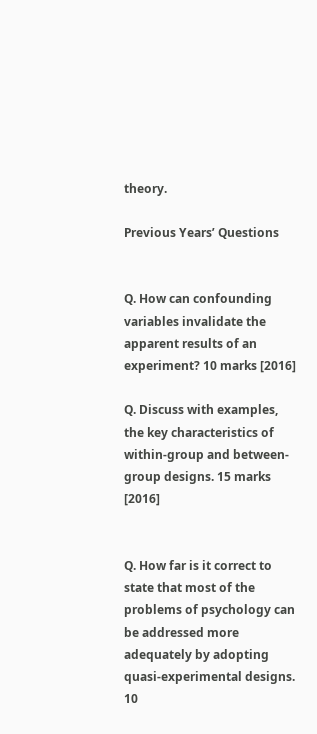theory.

Previous Years’ Questions


Q. How can confounding variables invalidate the apparent results of an experiment? 10 marks [2016]

Q. Discuss with examples, the key characteristics of within-group and between-group designs. 15 marks [2016]


Q. How far is it correct to state that most of the problems of psychology can be addressed more adequately by adopting quasi-experimental designs. 10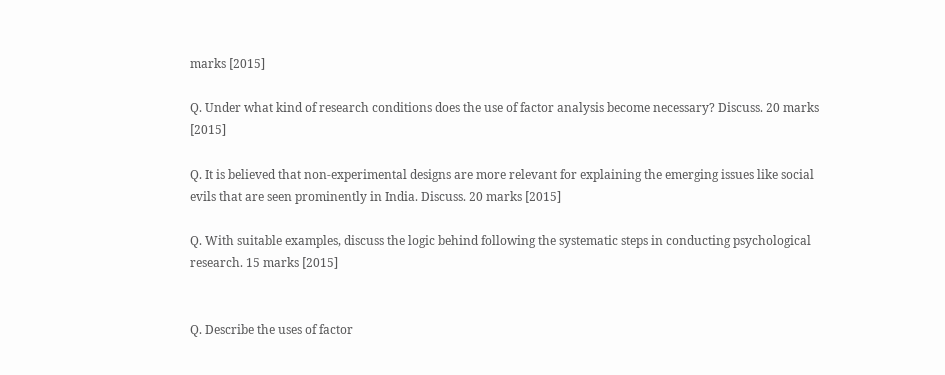marks [2015]

Q. Under what kind of research conditions does the use of factor analysis become necessary? Discuss. 20 marks [2015]

Q. It is believed that non-experimental designs are more relevant for explaining the emerging issues like social evils that are seen prominently in India. Discuss. 20 marks [2015]

Q. With suitable examples, discuss the logic behind following the systematic steps in conducting psychological research. 15 marks [2015]


Q. Describe the uses of factor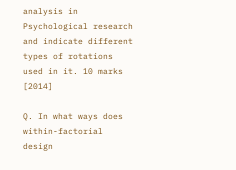analysis in Psychological research and indicate different types of rotations used in it. 10 marks [2014]

Q. In what ways does within-factorial design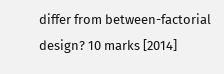differ from between-factorial design? 10 marks [2014]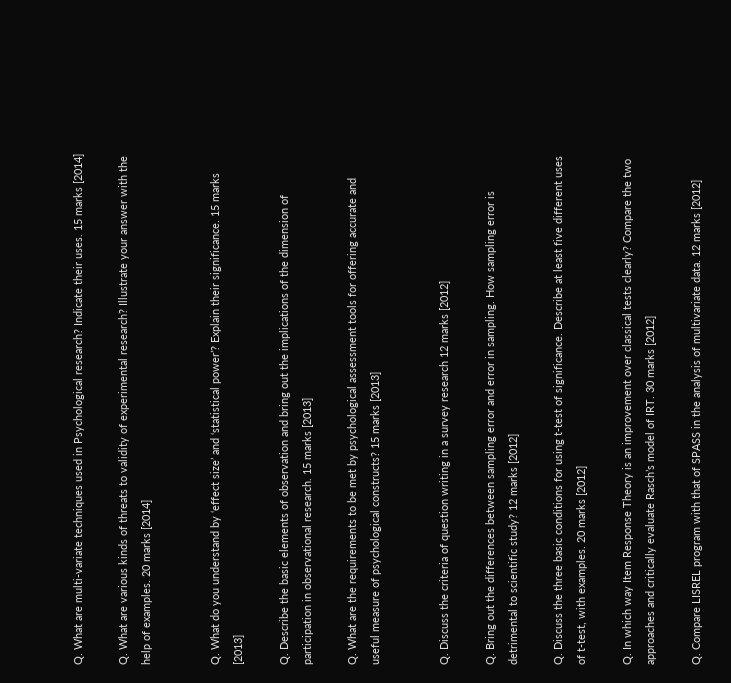Q. What are multi-variate techniques used in Psychological research? Indicate their uses. 15 marks [2014]

Q. What are various kinds of threats to validity of experimental research? Illustrate your answer with the help of examples. 20 marks [2014]


Q. What do you understand by ‘effect size’ and ‘statistical power’? Explain their significance. 15 marks [2013]

Q. Describe the basic elements of observation and bring out the implications of the dimension of participation in observational research. 15 marks [2013]

Q. What are the requirements to be met by psychological assessment tools for offering accurate and useful measure of psychological constructs? 15 marks [2013]


Q. Discuss the criteria of question writing in a survey research 12 marks [2012]

Q. Bring out the differences between sampling error and error in sampling. How sampling error is detrimental to scientific study? 12 marks [2012]

Q. Discuss the three basic conditions for using t-test of significance. Describe at least five different uses of t-test, with examples. 20 marks [2012]

Q. In which way Item Response Theory is an improvement over classical tests clearly? Compare the two approaches and critically evaluate Rasch’s model of IRT. 30 marks [2012]

Q. Compare LISREL program with that of SPASS in the analysis of multivariate data. 12 marks [2012]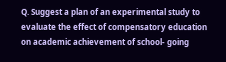Q. Suggest a plan of an experimental study to evaluate the effect of compensatory education on academic achievement of school- going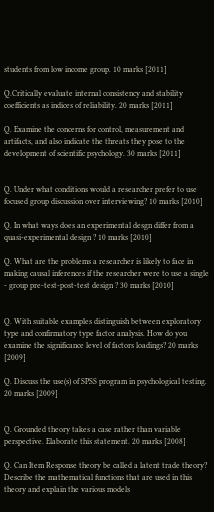students from low income group. 10 marks [2011]

Q.Critically evaluate internal consistency and stability coefficients as indices of reliability. 20 marks [2011]

Q. Examine the concerns for control, measurement and artifacts, and also indicate the threats they pose to the development of scientific psychology. 30 marks [2011]


Q. Under what conditions would a researcher prefer to use focused group discussion over interviewing? 10 marks [2010]

Q. In what ways does an experimental desgn differ from a quasi-experimental design ? 10 marks [2010]

Q. What are the problems a researcher is likely to face in making causal inferences if the researcher were to use a single - group pre-test-post-test design ? 30 marks [2010]


Q. With suitable examples distinguish between exploratory type and confirmatory type factor analysis. How do you examine the significance level of factors loadings? 20 marks [2009]

Q. Discuss the use(s) of SPSS program in psychological testing. 20 marks [2009]


Q. Grounded theory takes a case rather than variable perspective. Elaborate this statement. 20 marks [2008]

Q. Can Item Response theory be called a latent trade theory? Describe the mathematical functions that are used in this theory and explain the various models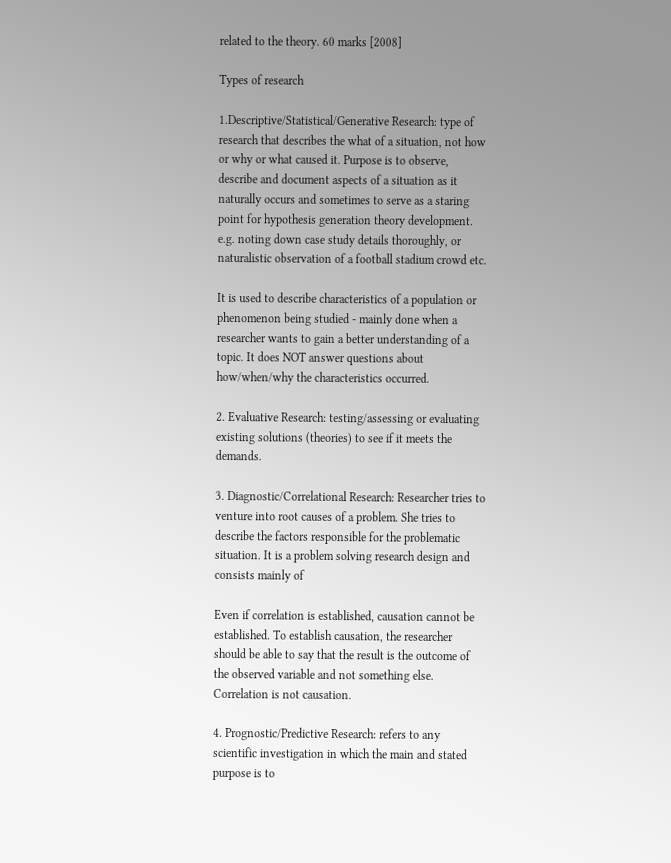related to the theory. 60 marks [2008]

Types of research

1.Descriptive/Statistical/Generative Research: type of research that describes the what of a situation, not how or why or what caused it. Purpose is to observe, describe and document aspects of a situation as it naturally occurs and sometimes to serve as a staring point for hypothesis generation theory development. e.g. noting down case study details thoroughly, or naturalistic observation of a football stadium crowd etc.

It is used to describe characteristics of a population or phenomenon being studied - mainly done when a researcher wants to gain a better understanding of a topic. It does NOT answer questions about how/when/why the characteristics occurred.

2. Evaluative Research: testing/assessing or evaluating existing solutions (theories) to see if it meets the demands.

3. Diagnostic/Correlational Research: Researcher tries to venture into root causes of a problem. She tries to describe the factors responsible for the problematic situation. It is a problem solving research design and consists mainly of

Even if correlation is established, causation cannot be established. To establish causation, the researcher should be able to say that the result is the outcome of the observed variable and not something else. Correlation is not causation.

4. Prognostic/Predictive Research: refers to any scientific investigation in which the main and stated purpose is to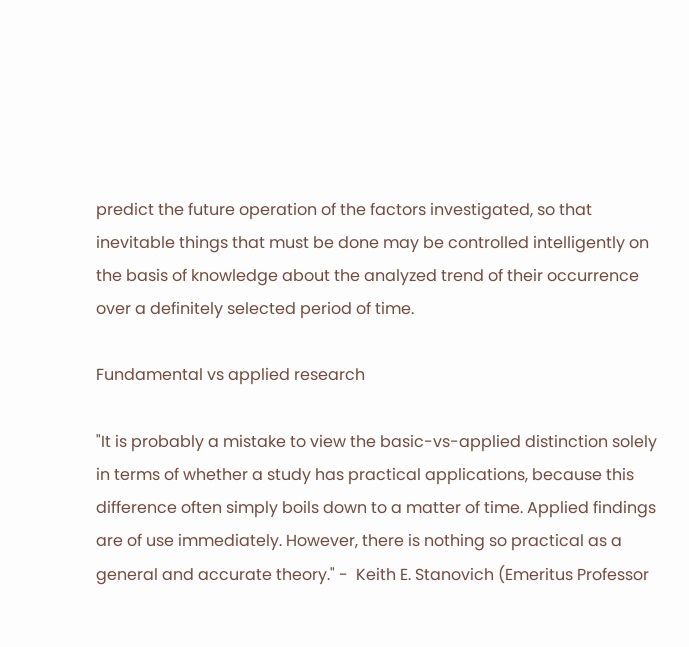predict the future operation of the factors investigated, so that inevitable things that must be done may be controlled intelligently on the basis of knowledge about the analyzed trend of their occurrence over a definitely selected period of time.

Fundamental vs applied research

"It is probably a mistake to view the basic-vs-applied distinction solely in terms of whether a study has practical applications, because this difference often simply boils down to a matter of time. Applied findings are of use immediately. However, there is nothing so practical as a general and accurate theory." -  Keith E. Stanovich (Emeritus Professor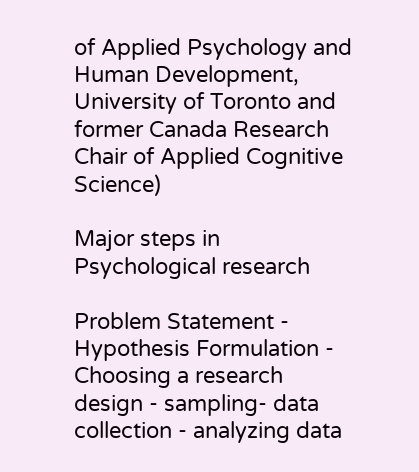of Applied Psychology and Human Development, University of Toronto and former Canada Research Chair of Applied Cognitive Science)

Major steps in Psychological research

Problem Statement - Hypothesis Formulation - Choosing a research design - sampling- data collection - analyzing data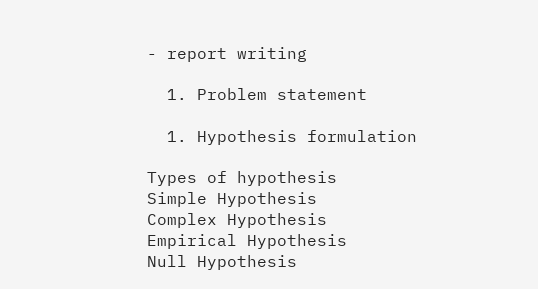- report writing

  1. Problem statement

  1. Hypothesis formulation

Types of hypothesis
Simple Hypothesis
Complex Hypothesis
Empirical Hypothesis
Null Hypothesis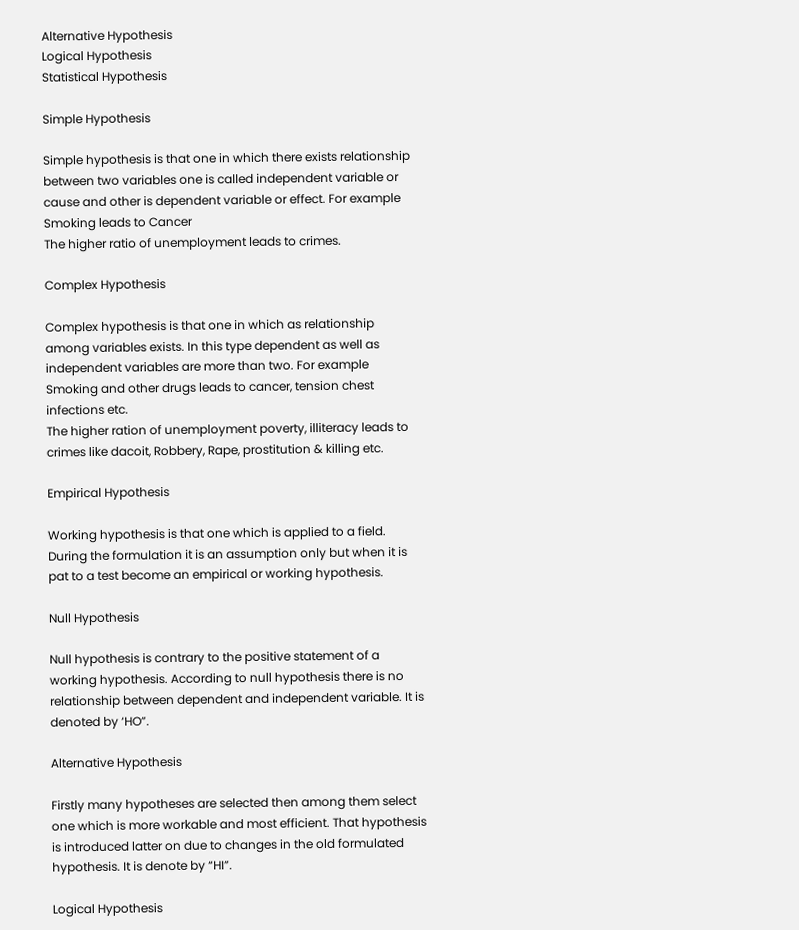Alternative Hypothesis
Logical Hypothesis
Statistical Hypothesis

Simple Hypothesis

Simple hypothesis is that one in which there exists relationship between two variables one is called independent variable or cause and other is dependent variable or effect. For example
Smoking leads to Cancer
The higher ratio of unemployment leads to crimes.

Complex Hypothesis

Complex hypothesis is that one in which as relationship among variables exists. In this type dependent as well as independent variables are more than two. For example
Smoking and other drugs leads to cancer, tension chest infections etc.
The higher ration of unemployment poverty, illiteracy leads to crimes like dacoit, Robbery, Rape, prostitution & killing etc.

Empirical Hypothesis

Working hypothesis is that one which is applied to a field. During the formulation it is an assumption only but when it is pat to a test become an empirical or working hypothesis.

Null Hypothesis

Null hypothesis is contrary to the positive statement of a working hypothesis. According to null hypothesis there is no relationship between dependent and independent variable. It is denoted by ‘HO”.

Alternative Hypothesis

Firstly many hypotheses are selected then among them select one which is more workable and most efficient. That hypothesis is introduced latter on due to changes in the old formulated hypothesis. It is denote by “HI”.

Logical Hypothesis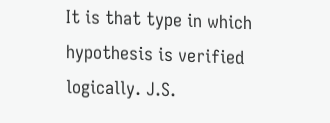It is that type in which hypothesis is verified logically. J.S.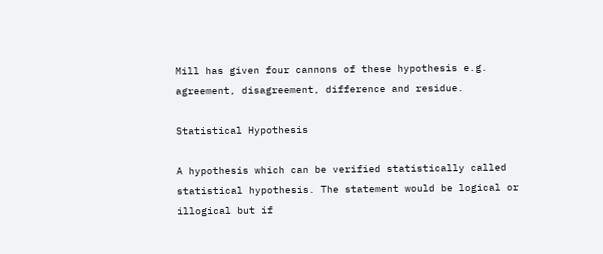Mill has given four cannons of these hypothesis e.g. agreement, disagreement, difference and residue.

Statistical Hypothesis

A hypothesis which can be verified statistically called statistical hypothesis. The statement would be logical or illogical but if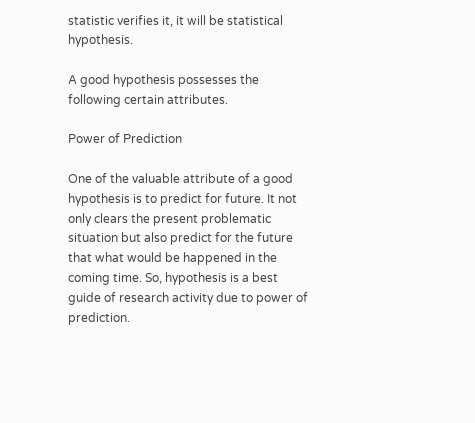statistic verifies it, it will be statistical hypothesis.

A good hypothesis possesses the following certain attributes.

Power of Prediction

One of the valuable attribute of a good hypothesis is to predict for future. It not only clears the present problematic situation but also predict for the future that what would be happened in the coming time. So, hypothesis is a best guide of research activity due to power of prediction.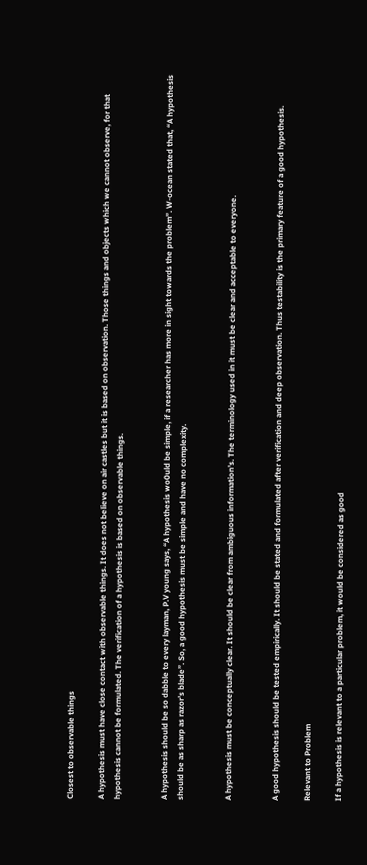Closest to observable things

A hypothesis must have close contact with observable things. It does not believe on air castles but it is based on observation. Those things and objects which we cannot observe, for that hypothesis cannot be formulated. The verification of a hypothesis is based on observable things.


A hypothesis should be so dabble to every layman, P.V young says, “A hypothesis wo0uld be simple, if a researcher has more in sight towards the problem”. W-ocean stated that, “A hypothesis should be as sharp as razor’s blade”. So, a good hypothesis must be simple and have no complexity.


A hypothesis must be conceptually clear. It should be clear from ambiguous information’s. The terminology used in it must be clear and acceptable to everyone.


A good hypothesis should be tested empirically. It should be stated and formulated after verification and deep observation. Thus testability is the primary feature of a good hypothesis.

Relevant to Problem

If a hypothesis is relevant to a particular problem, it would be considered as good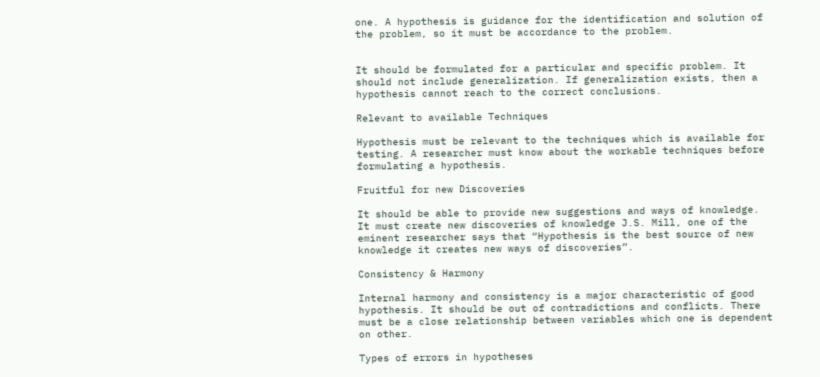one. A hypothesis is guidance for the identification and solution of the problem, so it must be accordance to the problem.


It should be formulated for a particular and specific problem. It should not include generalization. If generalization exists, then a hypothesis cannot reach to the correct conclusions.

Relevant to available Techniques

Hypothesis must be relevant to the techniques which is available for testing. A researcher must know about the workable techniques before formulating a hypothesis.

Fruitful for new Discoveries

It should be able to provide new suggestions and ways of knowledge. It must create new discoveries of knowledge J.S. Mill, one of the eminent researcher says that “Hypothesis is the best source of new knowledge it creates new ways of discoveries”.

Consistency & Harmony

Internal harmony and consistency is a major characteristic of good hypothesis. It should be out of contradictions and conflicts. There must be a close relationship between variables which one is dependent on other.

Types of errors in hypotheses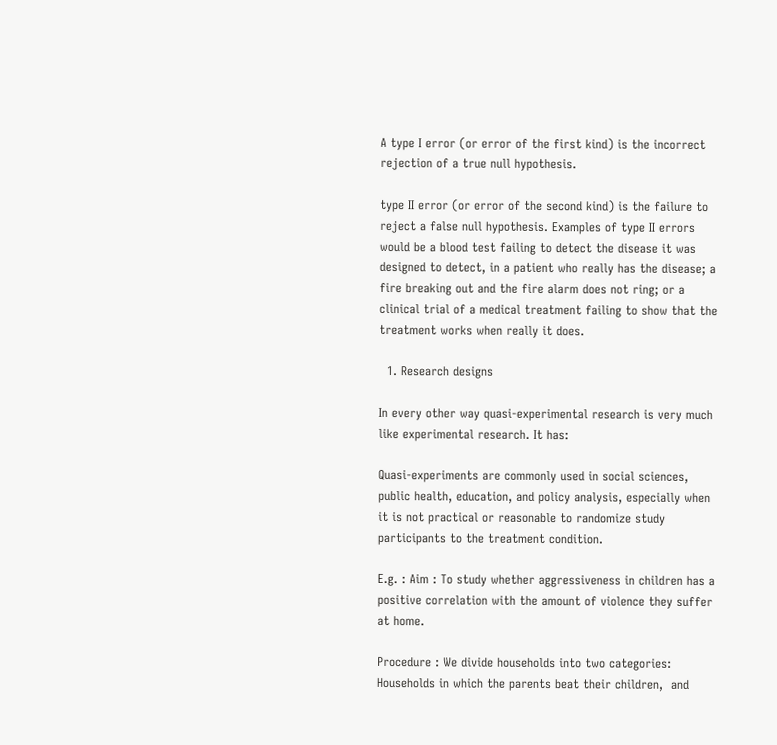A type I error (or error of the first kind) is the incorrect rejection of a true null hypothesis.

type II error (or error of the second kind) is the failure to reject a false null hypothesis. Examples of type II errors would be a blood test failing to detect the disease it was designed to detect, in a patient who really has the disease; a fire breaking out and the fire alarm does not ring; or a clinical trial of a medical treatment failing to show that the treatment works when really it does.

  1. Research designs

In every other way quasi-experimental research is very much like experimental research. It has:

Quasi-experiments are commonly used in social sciences, public health, education, and policy analysis, especially when it is not practical or reasonable to randomize study participants to the treatment condition.

E.g. : Aim : To study whether aggressiveness in children has a positive correlation with the amount of violence they suffer at home.

Procedure : We divide households into two categories: Households in which the parents beat their children,  and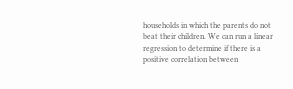households in which the parents do not beat their children. We can run a linear regression to determine if there is a positive correlation between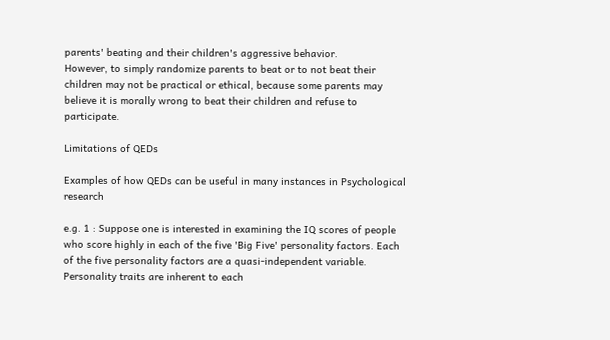parents' beating and their children's aggressive behavior.
However, to simply randomize parents to beat or to not beat their children may not be practical or ethical, because some parents may believe it is morally wrong to beat their children and refuse to participate.

Limitations of QEDs

Examples of how QEDs can be useful in many instances in Psychological research

e.g. 1 : Suppose one is interested in examining the IQ scores of people who score highly in each of the five 'Big Five' personality factors. Each of the five personality factors are a quasi-independent variable. Personality traits are inherent to each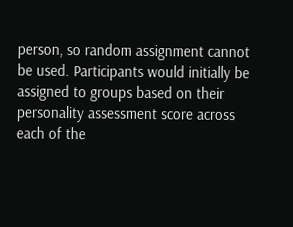person, so random assignment cannot be used. Participants would initially be assigned to groups based on their personality assessment score across each of the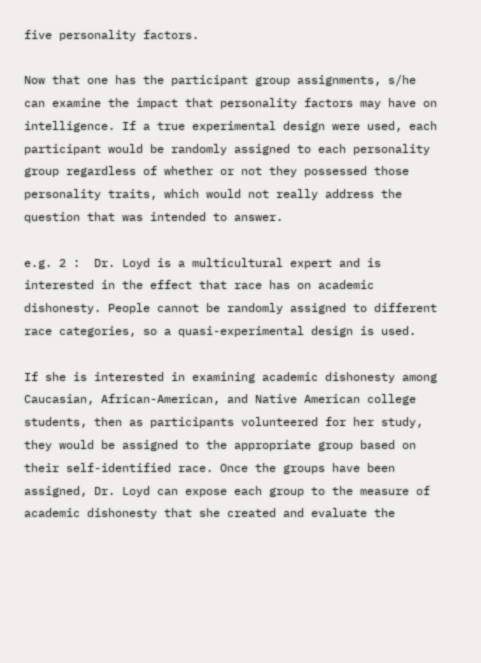five personality factors.

Now that one has the participant group assignments, s/he can examine the impact that personality factors may have on intelligence. If a true experimental design were used, each participant would be randomly assigned to each personality group regardless of whether or not they possessed those personality traits, which would not really address the question that was intended to answer.

e.g. 2 :  Dr. Loyd is a multicultural expert and is interested in the effect that race has on academic dishonesty. People cannot be randomly assigned to different race categories, so a quasi-experimental design is used.

If she is interested in examining academic dishonesty among Caucasian, African-American, and Native American college students, then as participants volunteered for her study, they would be assigned to the appropriate group based on their self-identified race. Once the groups have been assigned, Dr. Loyd can expose each group to the measure of academic dishonesty that she created and evaluate the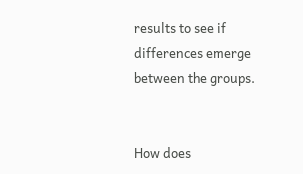results to see if differences emerge between the groups.


How does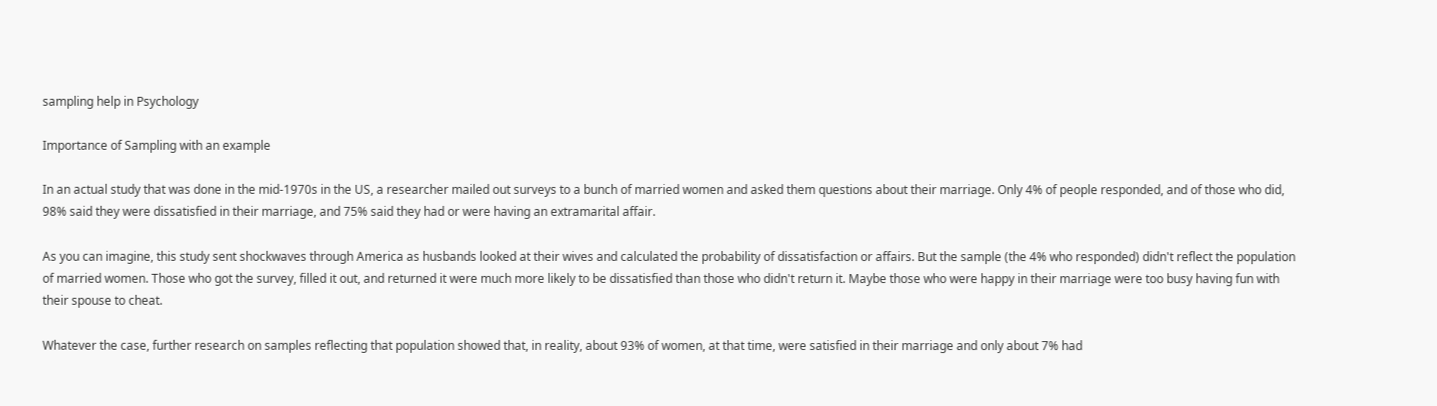sampling help in Psychology

Importance of Sampling with an example

In an actual study that was done in the mid-1970s in the US, a researcher mailed out surveys to a bunch of married women and asked them questions about their marriage. Only 4% of people responded, and of those who did, 98% said they were dissatisfied in their marriage, and 75% said they had or were having an extramarital affair.

As you can imagine, this study sent shockwaves through America as husbands looked at their wives and calculated the probability of dissatisfaction or affairs. But the sample (the 4% who responded) didn't reflect the population of married women. Those who got the survey, filled it out, and returned it were much more likely to be dissatisfied than those who didn't return it. Maybe those who were happy in their marriage were too busy having fun with their spouse to cheat.

Whatever the case, further research on samples reflecting that population showed that, in reality, about 93% of women, at that time, were satisfied in their marriage and only about 7% had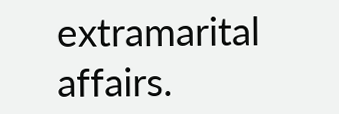extramarital affairs.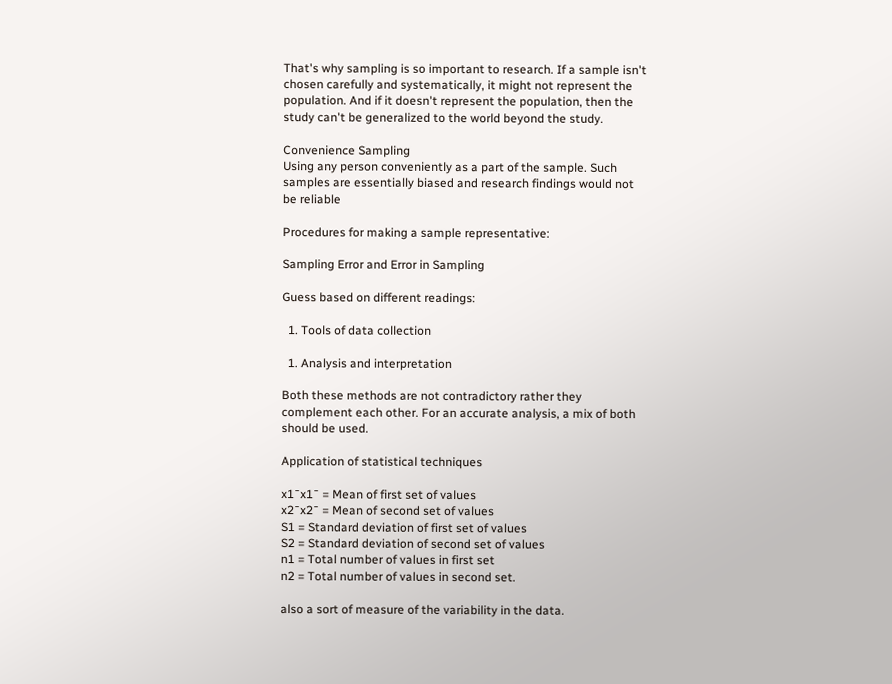That's why sampling is so important to research. If a sample isn't chosen carefully and systematically, it might not represent the population. And if it doesn't represent the population, then the study can't be generalized to the world beyond the study.

Convenience Sampling
Using any person conveniently as a part of the sample. Such samples are essentially biased and research findings would not be reliable

Procedures for making a sample representative:

Sampling Error and Error in Sampling

Guess based on different readings:

  1. Tools of data collection

  1. Analysis and interpretation

Both these methods are not contradictory rather they complement each other. For an accurate analysis, a mix of both should be used.

Application of statistical techniques

x1¯x1¯ = Mean of first set of values
x2¯x2¯ = Mean of second set of values
S1 = Standard deviation of first set of values
S2 = Standard deviation of second set of values
n1 = Total number of values in first set
n2 = Total number of values in second set.

also a sort of measure of the variability in the data.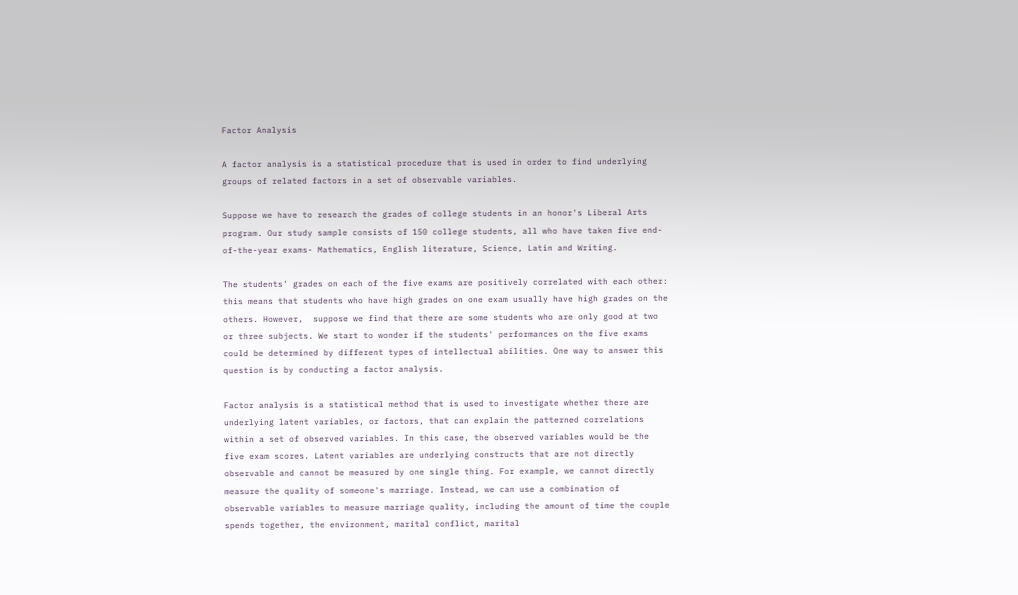Factor Analysis

A factor analysis is a statistical procedure that is used in order to find underlying groups of related factors in a set of observable variables.

Suppose we have to research the grades of college students in an honor's Liberal Arts program. Our study sample consists of 150 college students, all who have taken five end-of-the-year exams- Mathematics, English literature, Science, Latin and Writing.

The students' grades on each of the five exams are positively correlated with each other: this means that students who have high grades on one exam usually have high grades on the others. However,  suppose we find that there are some students who are only good at two or three subjects. We start to wonder if the students' performances on the five exams could be determined by different types of intellectual abilities. One way to answer this question is by conducting a factor analysis.

Factor analysis is a statistical method that is used to investigate whether there are underlying latent variables, or factors, that can explain the patterned correlations within a set of observed variables. In this case, the observed variables would be the five exam scores. Latent variables are underlying constructs that are not directly observable and cannot be measured by one single thing. For example, we cannot directly measure the quality of someone's marriage. Instead, we can use a combination of observable variables to measure marriage quality, including the amount of time the couple spends together, the environment, marital conflict, marital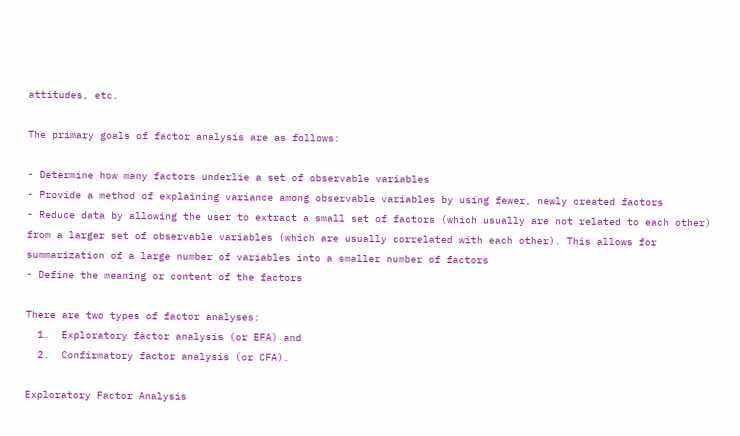attitudes, etc.

The primary goals of factor analysis are as follows:

- Determine how many factors underlie a set of observable variables
- Provide a method of explaining variance among observable variables by using fewer, newly created factors
- Reduce data by allowing the user to extract a small set of factors (which usually are not related to each other) from a larger set of observable variables (which are usually correlated with each other). This allows for summarization of a large number of variables into a smaller number of factors
- Define the meaning or content of the factors

There are two types of factor analyses:
  1.  Exploratory factor analysis (or EFA) and
  2.  Confirmatory factor analysis (or CFA).

Exploratory Factor Analysis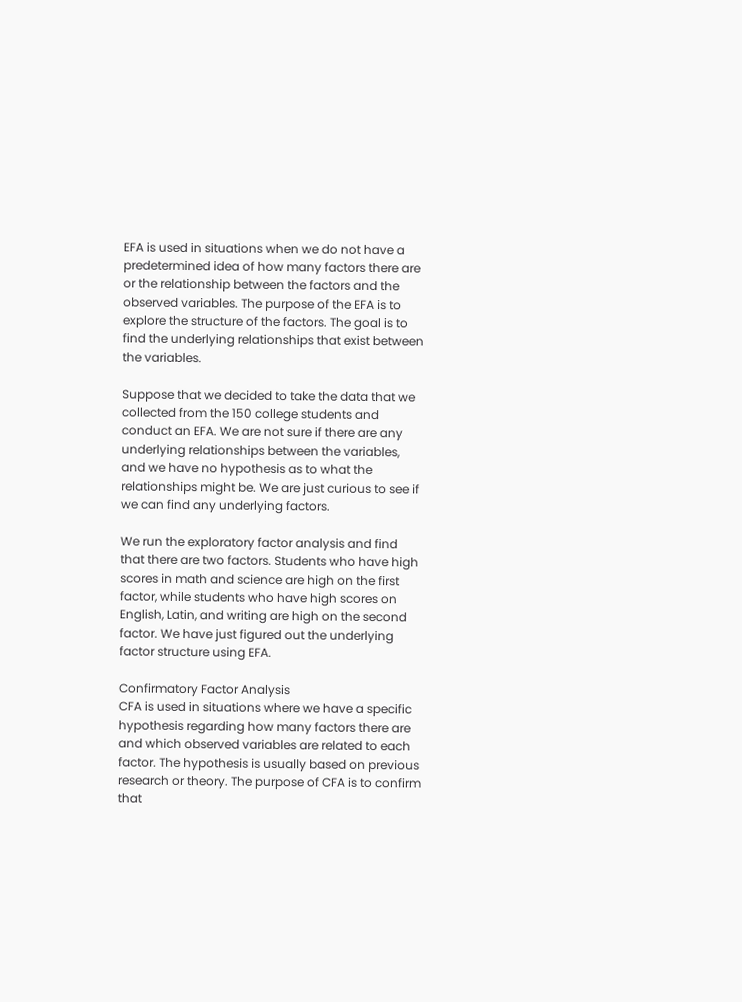EFA is used in situations when we do not have a predetermined idea of how many factors there are or the relationship between the factors and the observed variables. The purpose of the EFA is to explore the structure of the factors. The goal is to find the underlying relationships that exist between the variables.

Suppose that we decided to take the data that we collected from the 150 college students and conduct an EFA. We are not sure if there are any underlying relationships between the variables, and we have no hypothesis as to what the relationships might be. We are just curious to see if we can find any underlying factors.

We run the exploratory factor analysis and find that there are two factors. Students who have high scores in math and science are high on the first factor, while students who have high scores on English, Latin, and writing are high on the second factor. We have just figured out the underlying factor structure using EFA.

Confirmatory Factor Analysis
CFA is used in situations where we have a specific hypothesis regarding how many factors there are and which observed variables are related to each factor. The hypothesis is usually based on previous research or theory. The purpose of CFA is to confirm that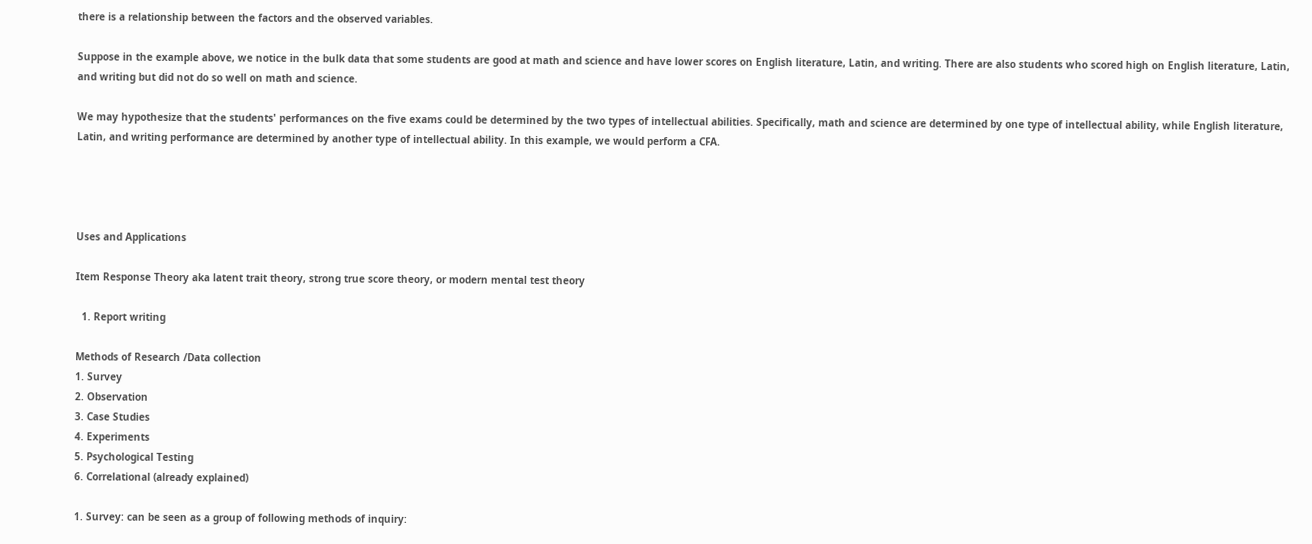there is a relationship between the factors and the observed variables.

Suppose in the example above, we notice in the bulk data that some students are good at math and science and have lower scores on English literature, Latin, and writing. There are also students who scored high on English literature, Latin, and writing but did not do so well on math and science.

We may hypothesize that the students' performances on the five exams could be determined by the two types of intellectual abilities. Specifically, math and science are determined by one type of intellectual ability, while English literature, Latin, and writing performance are determined by another type of intellectual ability. In this example, we would perform a CFA.




Uses and Applications

Item Response Theory aka latent trait theory, strong true score theory, or modern mental test theory

  1. Report writing

Methods of Research /Data collection
1. Survey
2. Observation
3. Case Studies
4. Experiments
5. Psychological Testing
6. Correlational (already explained)

1. Survey: can be seen as a group of following methods of inquiry: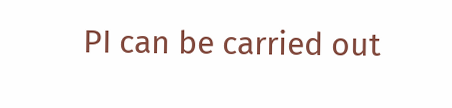PI can be carried out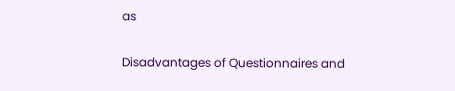as

Disadvantages of Questionnaires and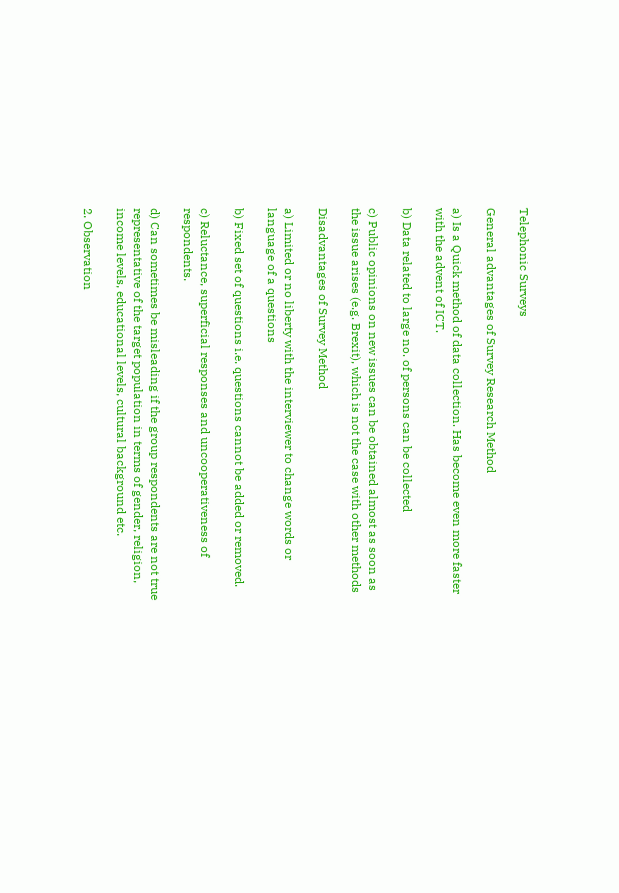Telephonic Surveys

General advantages of Survey Research Method

a) Is a Quick method of data collection. Has become even more faster with the advent of ICT.

b) Data related to large no. of persons can be collected

c) Public opinions on new issues can be obtained almost as soon as the issue arises (e.g. Brexit), which is not the case with other methods

Disadvantages of Survey Method

a) Limited or no liberty with the interviewer to change words or language of a questions

b) Fixed set of questions i.e. questions cannot be added or removed.

c) Reluctance, superficial responses and uncooperativeness of respondents.

d) Can sometimes be misleading if the group respondents are not true representative of the target population in terms of gender, religion, income levels, educational levels, cultural background etc.

2. Observation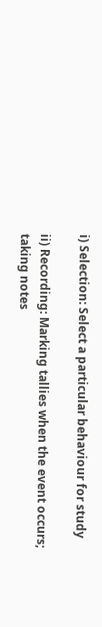i) Selection: Select a particular behaviour for study

ii) Recording: Marking tallies when the event occurs; taking notes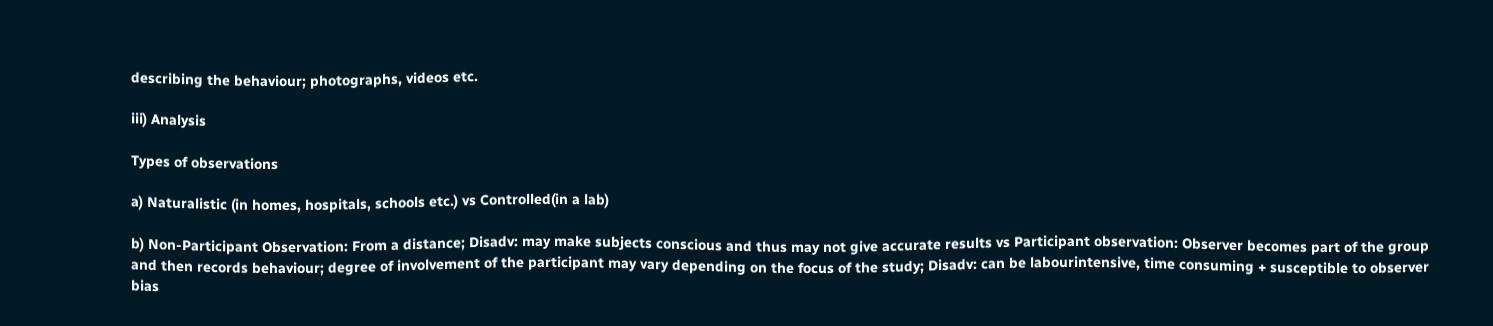describing the behaviour; photographs, videos etc.

iii) Analysis

Types of observations

a) Naturalistic (in homes, hospitals, schools etc.) vs Controlled(in a lab)

b) Non-Participant Observation: From a distance; Disadv: may make subjects conscious and thus may not give accurate results vs Participant observation: Observer becomes part of the group and then records behaviour; degree of involvement of the participant may vary depending on the focus of the study; Disadv: can be labourintensive, time consuming + susceptible to observer bias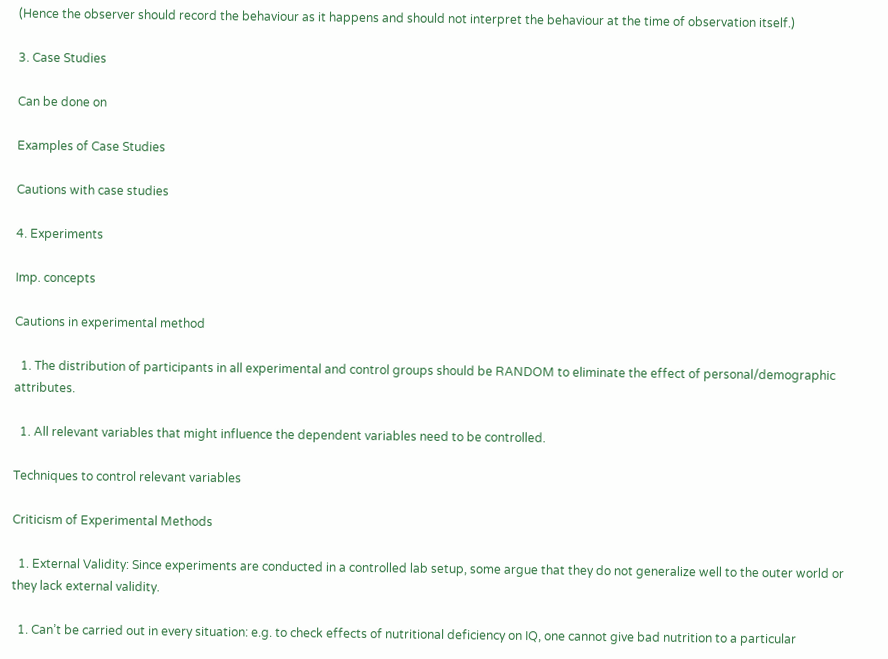(Hence the observer should record the behaviour as it happens and should not interpret the behaviour at the time of observation itself.)

3. Case Studies

Can be done on

Examples of Case Studies

Cautions with case studies

4. Experiments

Imp. concepts

Cautions in experimental method

  1. The distribution of participants in all experimental and control groups should be RANDOM to eliminate the effect of personal/demographic attributes.

  1. All relevant variables that might influence the dependent variables need to be controlled.

Techniques to control relevant variables

Criticism of Experimental Methods

  1. External Validity: Since experiments are conducted in a controlled lab setup, some argue that they do not generalize well to the outer world or they lack external validity.

  1. Can’t be carried out in every situation: e.g. to check effects of nutritional deficiency on IQ, one cannot give bad nutrition to a particular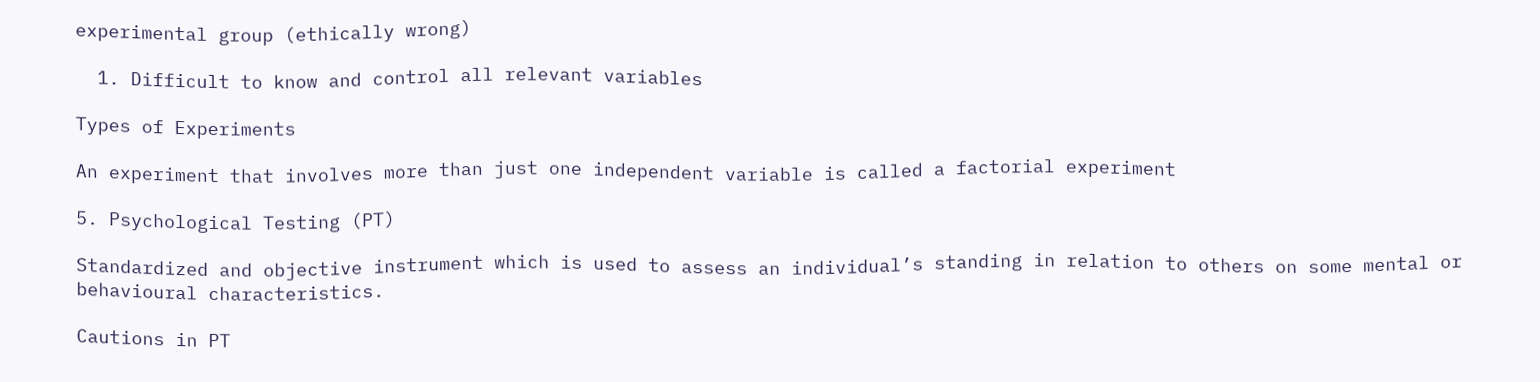experimental group (ethically wrong)

  1. Difficult to know and control all relevant variables

Types of Experiments

An experiment that involves more than just one independent variable is called a factorial experiment

5. Psychological Testing (PT)

Standardized and objective instrument which is used to assess an individual’s standing in relation to others on some mental or behavioural characteristics.

Cautions in PT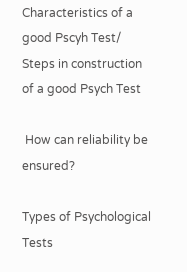Characteristics of a good Pscyh Test/ Steps in construction of a good Psych Test

 How can reliability be ensured?

Types of Psychological Tests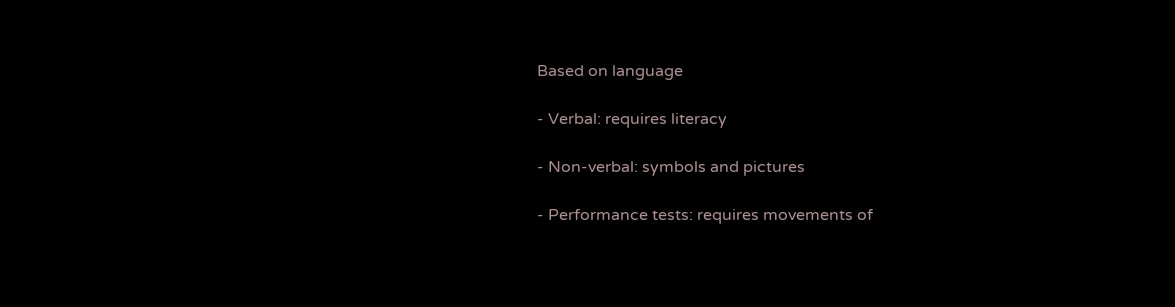Based on language

- Verbal: requires literacy

- Non-verbal: symbols and pictures

- Performance tests: requires movements of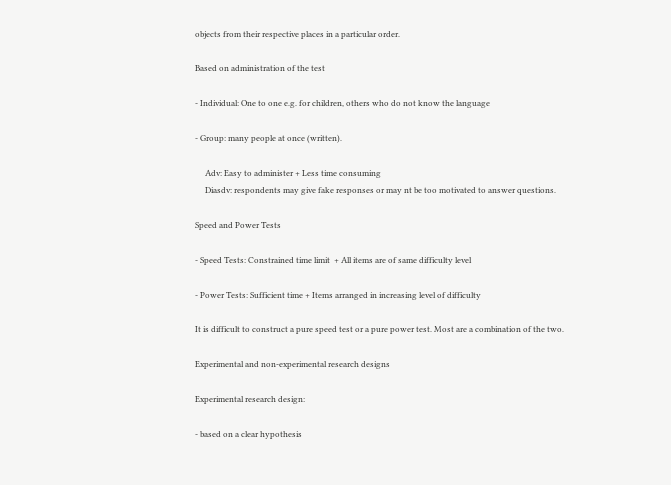objects from their respective places in a particular order.

Based on administration of the test

- Individual: One to one e.g. for children, others who do not know the language

- Group: many people at once (written).

     Adv: Easy to administer + Less time consuming
     Diasdv: respondents may give fake responses or may nt be too motivated to answer questions.

Speed and Power Tests

- Speed Tests: Constrained time limit  + All items are of same difficulty level

- Power Tests: Sufficient time + Items arranged in increasing level of difficulty

It is difficult to construct a pure speed test or a pure power test. Most are a combination of the two.

Experimental and non-experimental research designs

Experimental research design:

- based on a clear hypothesis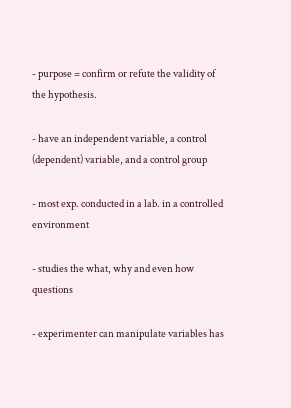- purpose = confirm or refute the validity of the hypothesis.

- have an independent variable, a control (dependent) variable, and a control group

- most exp. conducted in a lab. in a controlled environment

- studies the what, why and even how questions

- experimenter can manipulate variables has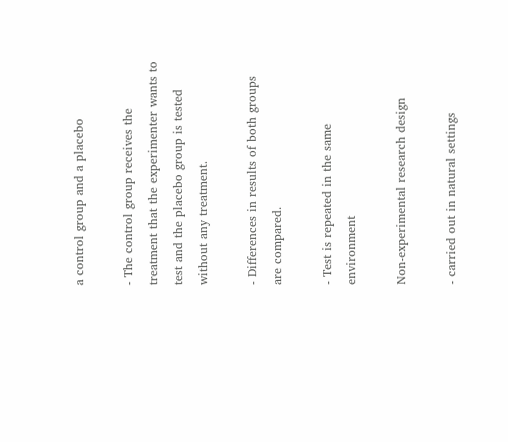a control group and a placebo

- The control group receives the treatment that the experimenter wants to test and the placebo group is tested without any treatment.

- Differences in results of both groups are compared.

- Test is repeated in the same environment

Non-experimental research design

- carried out in natural settings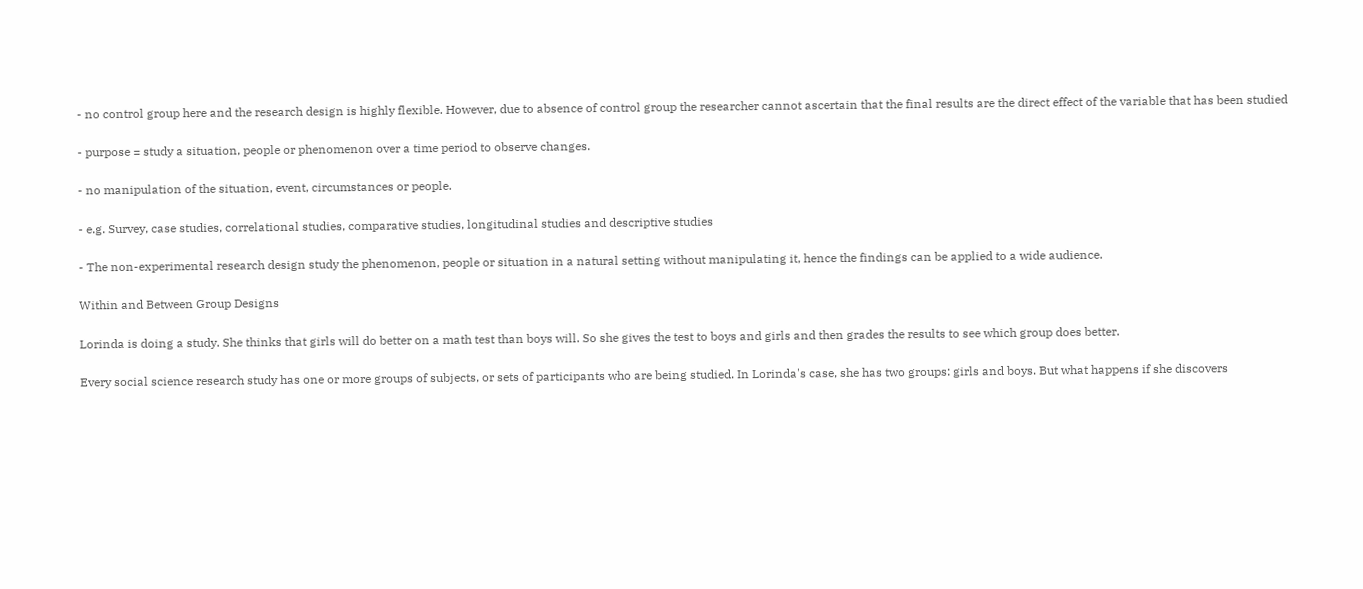- no control group here and the research design is highly flexible. However, due to absence of control group the researcher cannot ascertain that the final results are the direct effect of the variable that has been studied

- purpose = study a situation, people or phenomenon over a time period to observe changes.

- no manipulation of the situation, event, circumstances or people.

- e.g. Survey, case studies, correlational studies, comparative studies, longitudinal studies and descriptive studies

- The non-experimental research design study the phenomenon, people or situation in a natural setting without manipulating it, hence the findings can be applied to a wide audience.

Within and Between Group Designs

Lorinda is doing a study. She thinks that girls will do better on a math test than boys will. So she gives the test to boys and girls and then grades the results to see which group does better.

Every social science research study has one or more groups of subjects, or sets of participants who are being studied. In Lorinda's case, she has two groups: girls and boys. But what happens if she discovers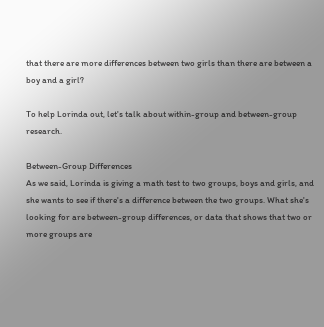that there are more differences between two girls than there are between a boy and a girl?

To help Lorinda out, let's talk about within-group and between-group research.

Between-Group Differences
As we said, Lorinda is giving a math test to two groups, boys and girls, and she wants to see if there's a difference between the two groups. What she's looking for are between-group differences, or data that shows that two or more groups are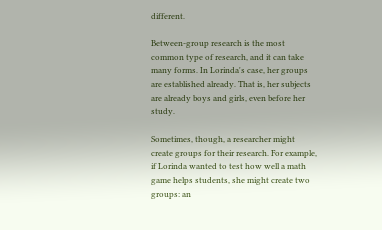different.

Between-group research is the most common type of research, and it can take many forms. In Lorinda's case, her groups are established already. That is, her subjects are already boys and girls, even before her study.

Sometimes, though, a researcher might create groups for their research. For example, if Lorinda wanted to test how well a math game helps students, she might create two groups: an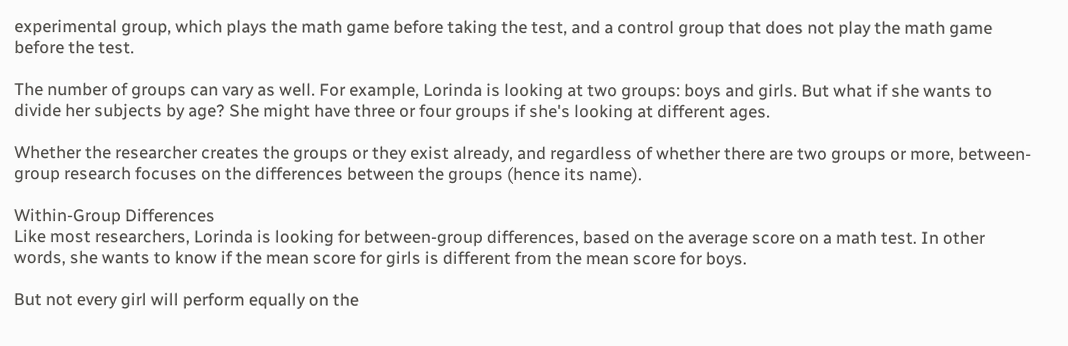experimental group, which plays the math game before taking the test, and a control group that does not play the math game before the test.

The number of groups can vary as well. For example, Lorinda is looking at two groups: boys and girls. But what if she wants to divide her subjects by age? She might have three or four groups if she's looking at different ages.

Whether the researcher creates the groups or they exist already, and regardless of whether there are two groups or more, between-group research focuses on the differences between the groups (hence its name).

Within-Group Differences
Like most researchers, Lorinda is looking for between-group differences, based on the average score on a math test. In other words, she wants to know if the mean score for girls is different from the mean score for boys.

But not every girl will perform equally on the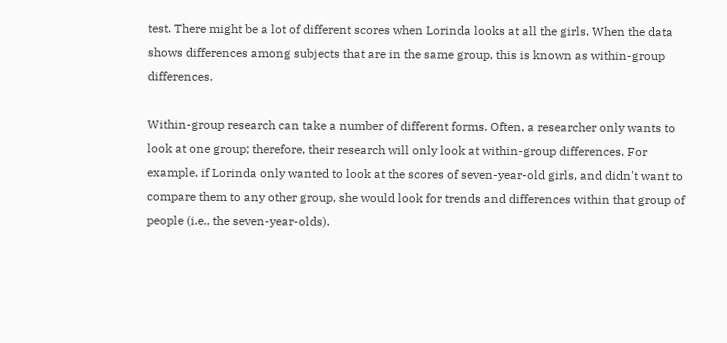test. There might be a lot of different scores when Lorinda looks at all the girls. When the data shows differences among subjects that are in the same group, this is known as within-group differences.

Within-group research can take a number of different forms. Often, a researcher only wants to look at one group; therefore, their research will only look at within-group differences. For example, if Lorinda only wanted to look at the scores of seven-year-old girls, and didn't want to compare them to any other group, she would look for trends and differences within that group of people (i.e., the seven-year-olds).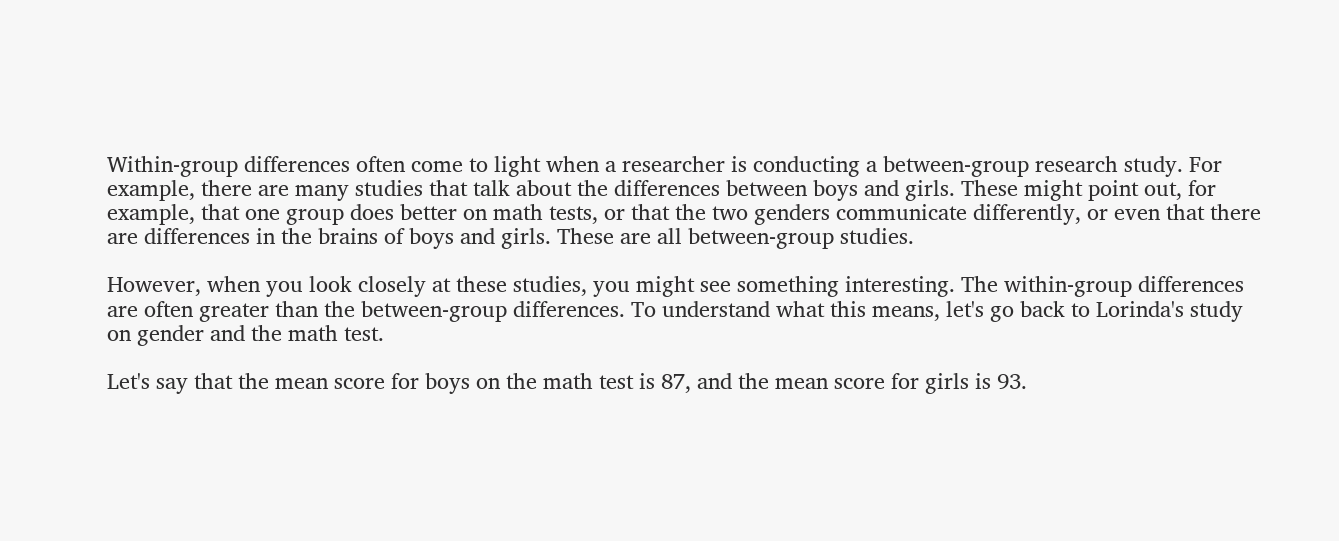Within-group differences often come to light when a researcher is conducting a between-group research study. For example, there are many studies that talk about the differences between boys and girls. These might point out, for example, that one group does better on math tests, or that the two genders communicate differently, or even that there are differences in the brains of boys and girls. These are all between-group studies.

However, when you look closely at these studies, you might see something interesting. The within-group differences are often greater than the between-group differences. To understand what this means, let's go back to Lorinda's study on gender and the math test.

Let's say that the mean score for boys on the math test is 87, and the mean score for girls is 93.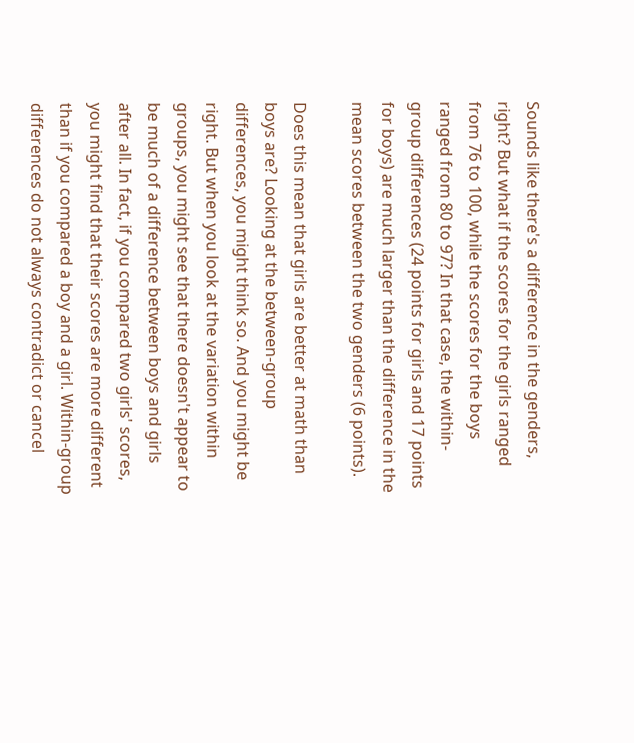Sounds like there's a difference in the genders, right? But what if the scores for the girls ranged from 76 to 100, while the scores for the boys ranged from 80 to 97? In that case, the within-group differences (24 points for girls and 17 points for boys) are much larger than the difference in the mean scores between the two genders (6 points).

Does this mean that girls are better at math than boys are? Looking at the between-group differences, you might think so. And you might be right. But when you look at the variation within groups, you might see that there doesn't appear to be much of a difference between boys and girls after all. In fact, if you compared two girls' scores, you might find that their scores are more different than if you compared a boy and a girl. Within-group differences do not always contradict or cancel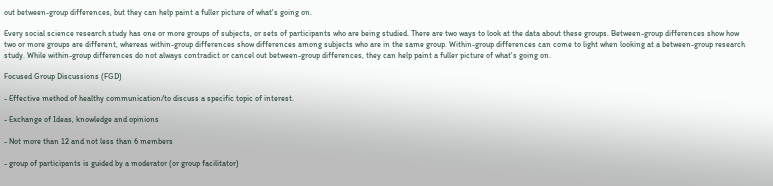out between-group differences, but they can help paint a fuller picture of what's going on.

Every social science research study has one or more groups of subjects, or sets of participants who are being studied. There are two ways to look at the data about these groups. Between-group differences show how two or more groups are different, whereas within-group differences show differences among subjects who are in the same group. Within-group differences can come to light when looking at a between-group research study. While within-group differences do not always contradict or cancel out between-group differences, they can help paint a fuller picture of what's going on.

Focused Group Discussions (FGD)

- Effective method of healthy communication/to discuss a specific topic of interest.

- Exchange of Ideas, knowledge and opinions

- Not more than 12 and not less than 6 members

- group of participants is guided by a moderator (or group facilitator)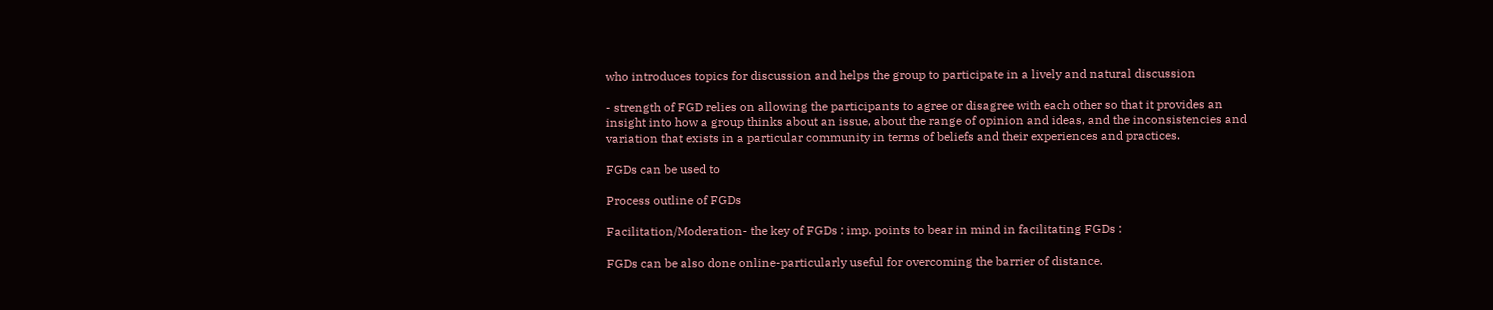who introduces topics for discussion and helps the group to participate in a lively and natural discussion

- strength of FGD relies on allowing the participants to agree or disagree with each other so that it provides an insight into how a group thinks about an issue, about the range of opinion and ideas, and the inconsistencies and variation that exists in a particular community in terms of beliefs and their experiences and practices.

FGDs can be used to

Process outline of FGDs

Facilitation/Moderation- the key of FGDs : imp. points to bear in mind in facilitating FGDs :

FGDs can be also done online-particularly useful for overcoming the barrier of distance.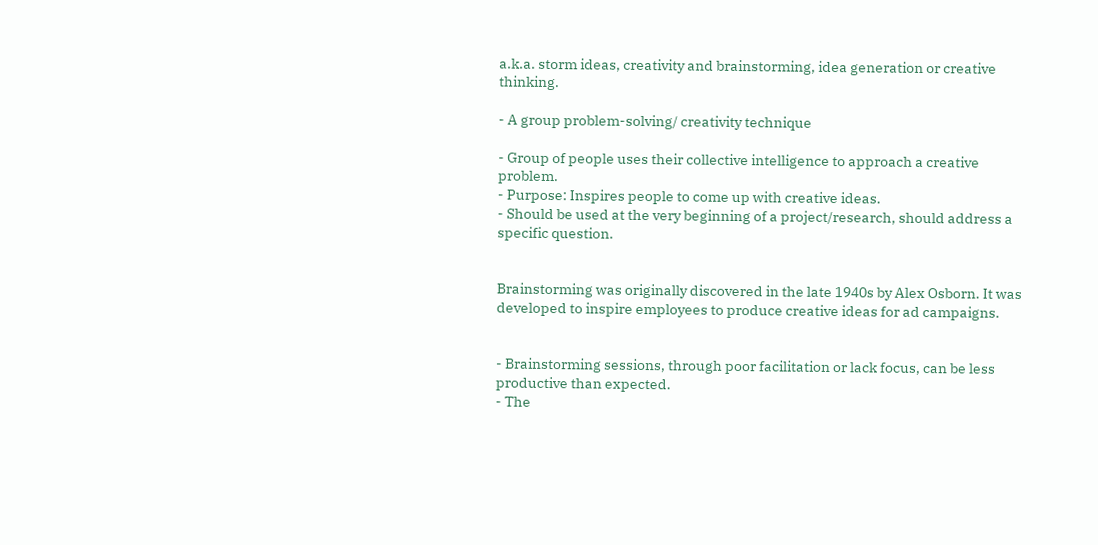a.k.a. storm ideas, creativity and brainstorming, idea generation or creative thinking.

- A group problem-solving/ creativity technique

- Group of people uses their collective intelligence to approach a creative problem.
- Purpose: Inspires people to come up with creative ideas.
- Should be used at the very beginning of a project/research, should address a specific question.


Brainstorming was originally discovered in the late 1940s by Alex Osborn. It was developed to inspire employees to produce creative ideas for ad campaigns.


- Brainstorming sessions, through poor facilitation or lack focus, can be less productive than expected.
- The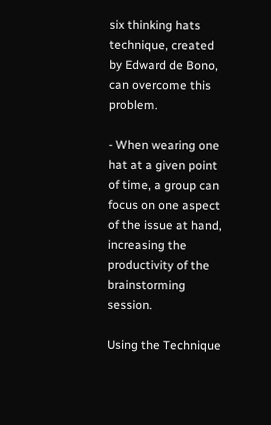six thinking hats technique, created by Edward de Bono, can overcome this problem.

- When wearing one hat at a given point of time, a group can focus on one aspect of the issue at hand, increasing the productivity of the brainstorming session.

Using the Technique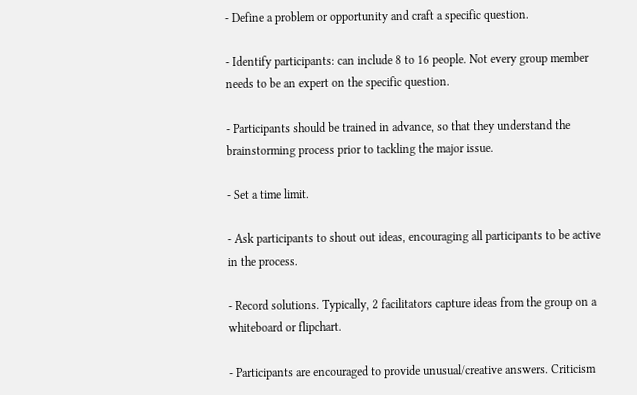- Define a problem or opportunity and craft a specific question.

- Identify participants: can include 8 to 16 people. Not every group member needs to be an expert on the specific question.

- Participants should be trained in advance, so that they understand the brainstorming process prior to tackling the major issue.

- Set a time limit.

- Ask participants to shout out ideas, encouraging all participants to be active in the process.

- Record solutions. Typically, 2 facilitators capture ideas from the group on a whiteboard or flipchart.

- Participants are encouraged to provide unusual/creative answers. Criticism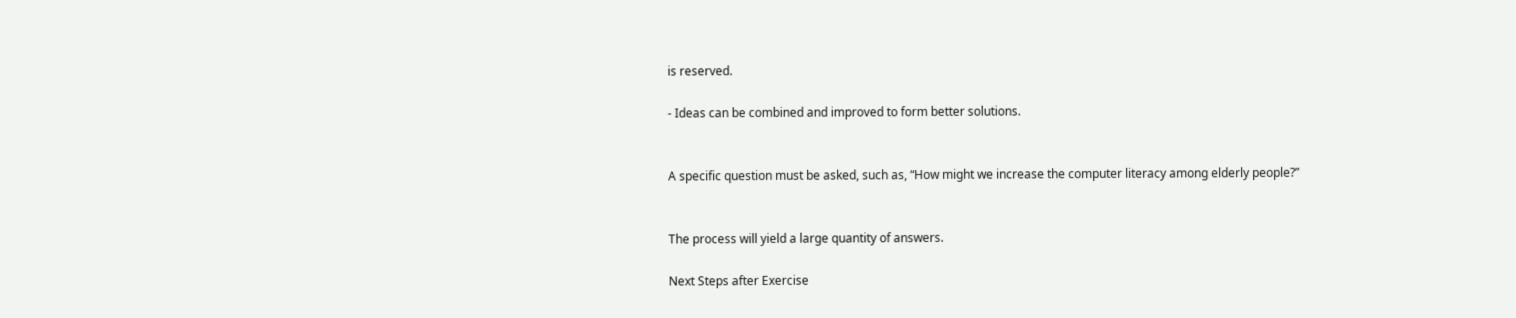is reserved.

- Ideas can be combined and improved to form better solutions.


A specific question must be asked, such as, “How might we increase the computer literacy among elderly people?”


The process will yield a large quantity of answers.

Next Steps after Exercise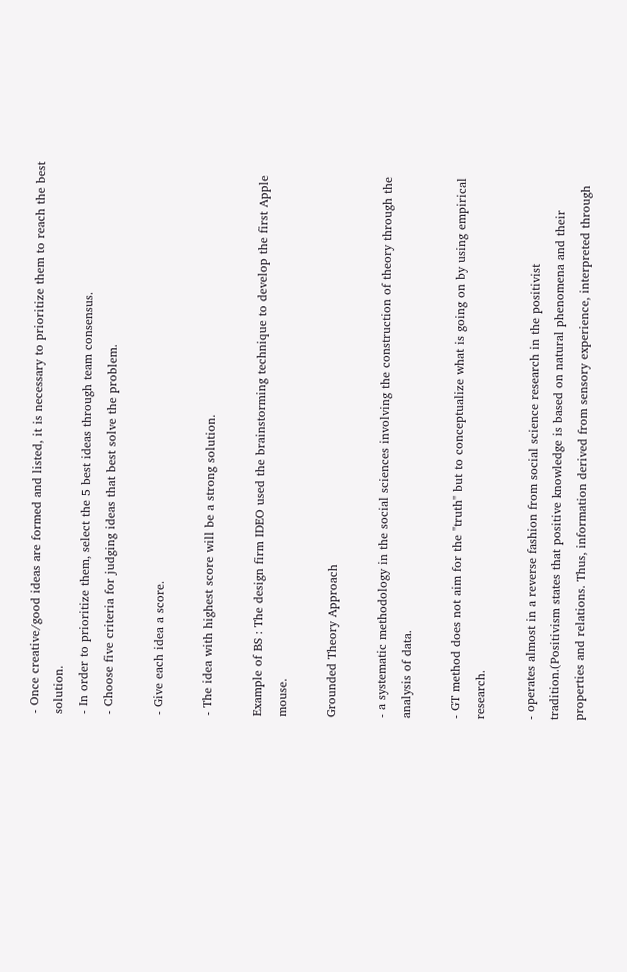- Once creative/good ideas are formed and listed, it is necessary to prioritize them to reach the best solution.
- In order to prioritize them, select the 5 best ideas through team consensus.
- Choose five criteria for judging ideas that best solve the problem.

- Give each idea a score.

- The idea with highest score will be a strong solution.

Example of BS : The design firm IDEO used the brainstorming technique to develop the first Apple mouse.

Grounded Theory Approach

- a systematic methodology in the social sciences involving the construction of theory through the analysis of data.

- GT method does not aim for the "truth" but to conceptualize what is going on by using empirical research.

- operates almost in a reverse fashion from social science research in the positivist tradition.(Positivism states that positive knowledge is based on natural phenomena and their properties and relations. Thus, information derived from sensory experience, interpreted through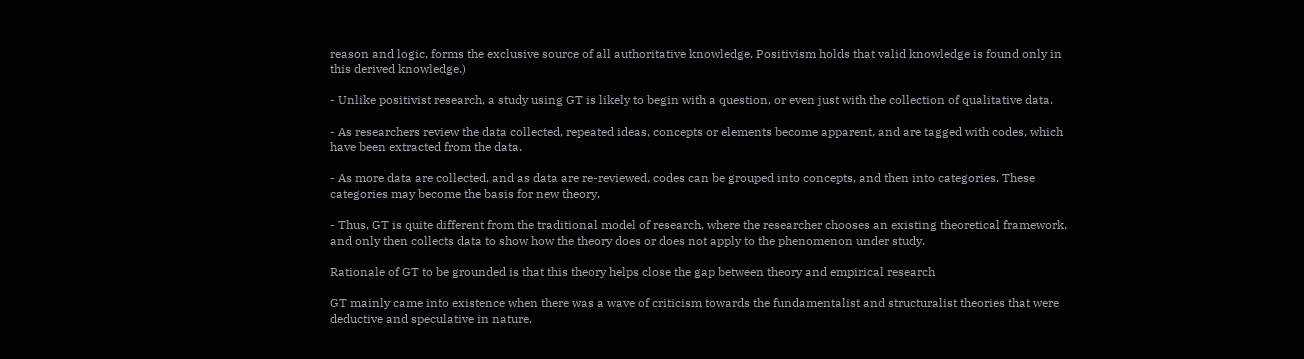reason and logic, forms the exclusive source of all authoritative knowledge. Positivism holds that valid knowledge is found only in this derived knowledge.)

- Unlike positivist research, a study using GT is likely to begin with a question, or even just with the collection of qualitative data.

- As researchers review the data collected, repeated ideas, concepts or elements become apparent, and are tagged with codes, which have been extracted from the data.

- As more data are collected, and as data are re-reviewed, codes can be grouped into concepts, and then into categories. These categories may become the basis for new theory.

- Thus, GT is quite different from the traditional model of research, where the researcher chooses an existing theoretical framework, and only then collects data to show how the theory does or does not apply to the phenomenon under study.

Rationale of GT to be grounded is that this theory helps close the gap between theory and empirical research

GT mainly came into existence when there was a wave of criticism towards the fundamentalist and structuralist theories that were deductive and speculative in nature.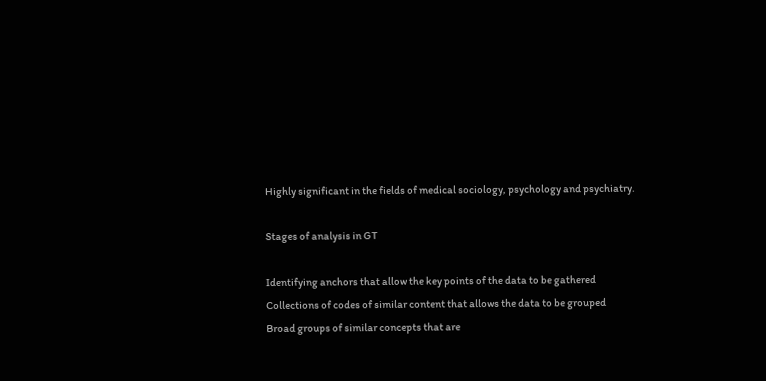Highly significant in the fields of medical sociology, psychology and psychiatry.

Stages of analysis in GT

Identifying anchors that allow the key points of the data to be gathered
Collections of codes of similar content that allows the data to be grouped
Broad groups of similar concepts that are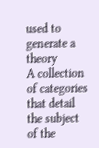used to generate a theory
A collection of categories that detail the subject of the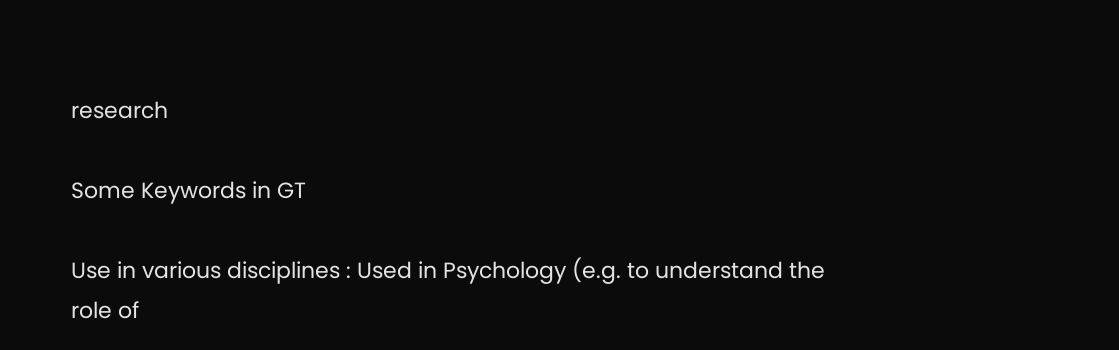research

Some Keywords in GT

Use in various disciplines : Used in Psychology (e.g. to understand the role of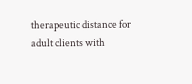therapeutic distance for adult clients with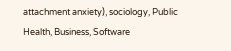attachment anxiety), sociology, Public Health, Business, Software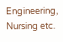Engineering, Nursing etc.